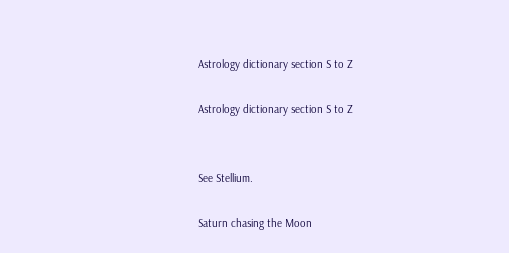Astrology dictionary section S to Z

Astrology dictionary section S to Z


See Stellium.

Saturn chasing the Moon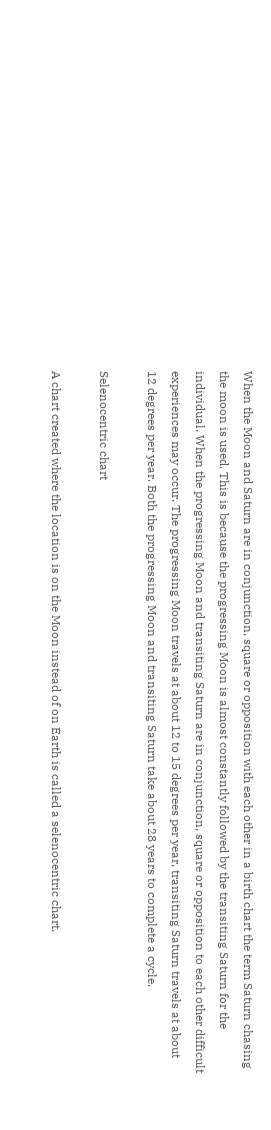When the Moon and Saturn are in conjunction, square or opposition with each other in a birth chart the term Saturn chasing the moon is used. This is because the progressing Moon is almost constantly followed by the transiting Saturn for the individual. When the progressing Moon and transiting Saturn are in conjunction, square or opposition to each other difficult experiences may occur. The progressing Moon travels at about 12 to 15 degrees per year, transiting Saturn travels at about 12 degrees per year. Both the progressing Moon and transiting Saturn take about 28 years to complete a cycle.

Selenocentric chart

A chart created where the location is on the Moon instead of on Earth is called a selenocentric chart.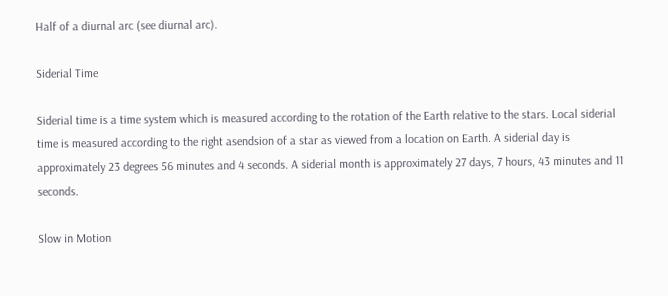Half of a diurnal arc (see diurnal arc).

Siderial Time

Siderial time is a time system which is measured according to the rotation of the Earth relative to the stars. Local siderial time is measured according to the right asendsion of a star as viewed from a location on Earth. A siderial day is approximately 23 degrees 56 minutes and 4 seconds. A siderial month is approximately 27 days, 7 hours, 43 minutes and 11 seconds.

Slow in Motion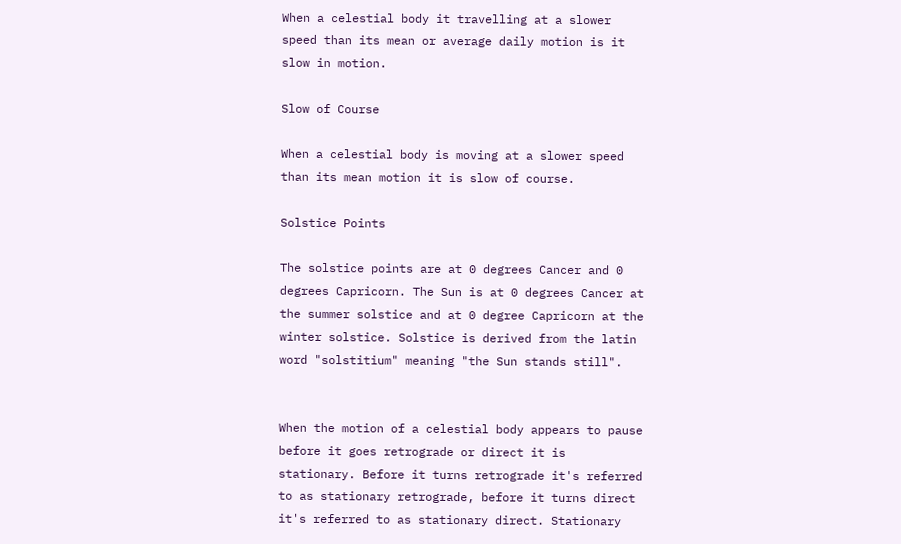When a celestial body it travelling at a slower speed than its mean or average daily motion is it slow in motion.

Slow of Course

When a celestial body is moving at a slower speed than its mean motion it is slow of course.

Solstice Points

The solstice points are at 0 degrees Cancer and 0 degrees Capricorn. The Sun is at 0 degrees Cancer at the summer solstice and at 0 degree Capricorn at the winter solstice. Solstice is derived from the latin word "solstitium" meaning "the Sun stands still".


When the motion of a celestial body appears to pause before it goes retrograde or direct it is stationary. Before it turns retrograde it's referred to as stationary retrograde, before it turns direct it's referred to as stationary direct. Stationary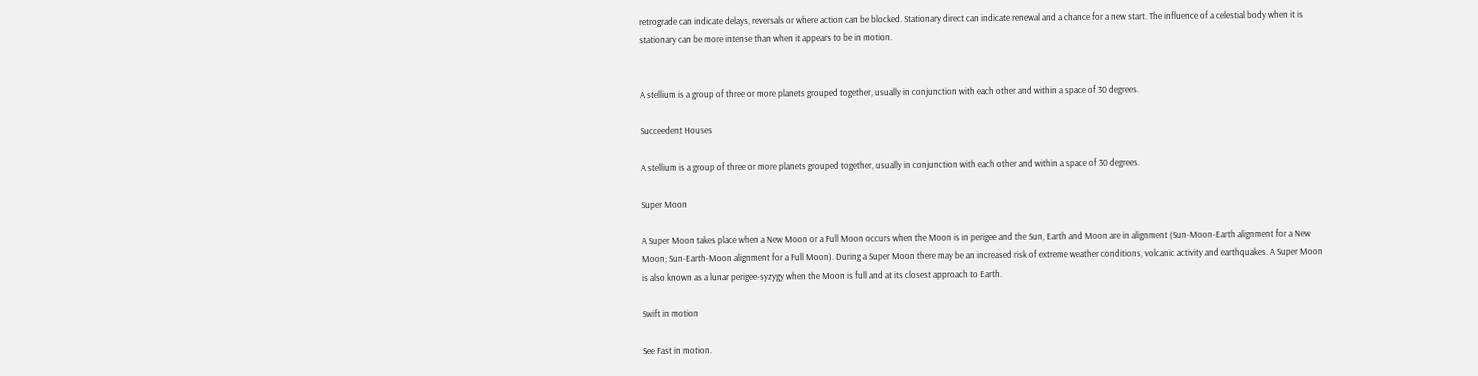retrograde can indicate delays, reversals or where action can be blocked. Stationary direct can indicate renewal and a chance for a new start. The influence of a celestial body when it is stationary can be more intense than when it appears to be in motion.


A stellium is a group of three or more planets grouped together, usually in conjunction with each other and within a space of 30 degrees.

Succeedent Houses

A stellium is a group of three or more planets grouped together, usually in conjunction with each other and within a space of 30 degrees.

Super Moon

A Super Moon takes place when a New Moon or a Full Moon occurs when the Moon is in perigee and the Sun, Earth and Moon are in alignment (Sun-Moon-Earth alignment for a New Moon; Sun-Earth-Moon alignment for a Full Moon). During a Super Moon there may be an increased risk of extreme weather conditions, volcanic activity and earthquakes. A Super Moon is also known as a lunar perigee-syzygy when the Moon is full and at its closest approach to Earth.

Swift in motion

See Fast in motion.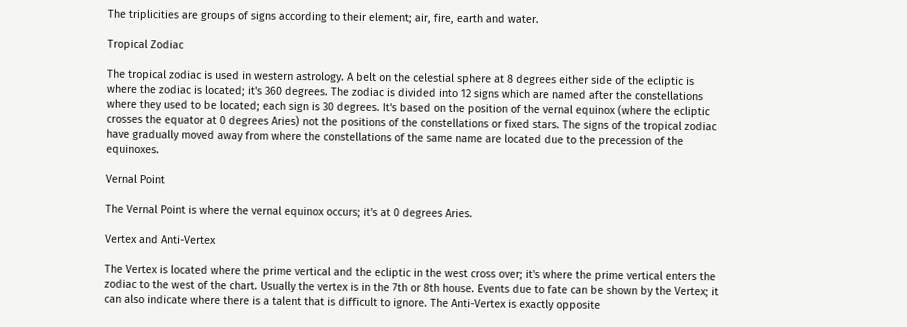The triplicities are groups of signs according to their element; air, fire, earth and water.

Tropical Zodiac

The tropical zodiac is used in western astrology. A belt on the celestial sphere at 8 degrees either side of the ecliptic is where the zodiac is located; it's 360 degrees. The zodiac is divided into 12 signs which are named after the constellations where they used to be located; each sign is 30 degrees. It's based on the position of the vernal equinox (where the ecliptic crosses the equator at 0 degrees Aries) not the positions of the constellations or fixed stars. The signs of the tropical zodiac have gradually moved away from where the constellations of the same name are located due to the precession of the equinoxes.

Vernal Point

The Vernal Point is where the vernal equinox occurs; it's at 0 degrees Aries.

Vertex and Anti-Vertex

The Vertex is located where the prime vertical and the ecliptic in the west cross over; it's where the prime vertical enters the zodiac to the west of the chart. Usually the vertex is in the 7th or 8th house. Events due to fate can be shown by the Vertex; it can also indicate where there is a talent that is difficult to ignore. The Anti-Vertex is exactly opposite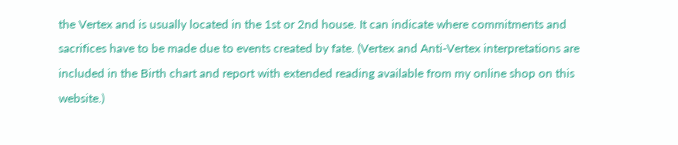the Vertex and is usually located in the 1st or 2nd house. It can indicate where commitments and sacrifices have to be made due to events created by fate. (Vertex and Anti-Vertex interpretations are included in the Birth chart and report with extended reading available from my online shop on this website.)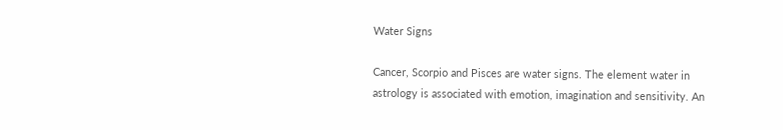Water Signs

Cancer, Scorpio and Pisces are water signs. The element water in astrology is associated with emotion, imagination and sensitivity. An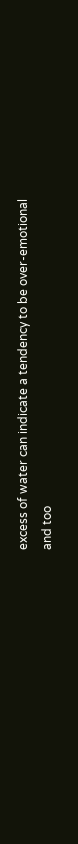excess of water can indicate a tendency to be over-emotional and too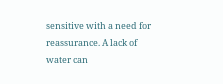sensitive with a need for reassurance. A lack of water can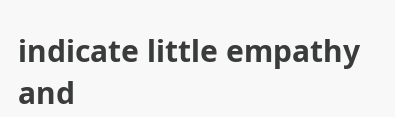indicate little empathy and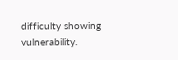difficulty showing vulnerability.